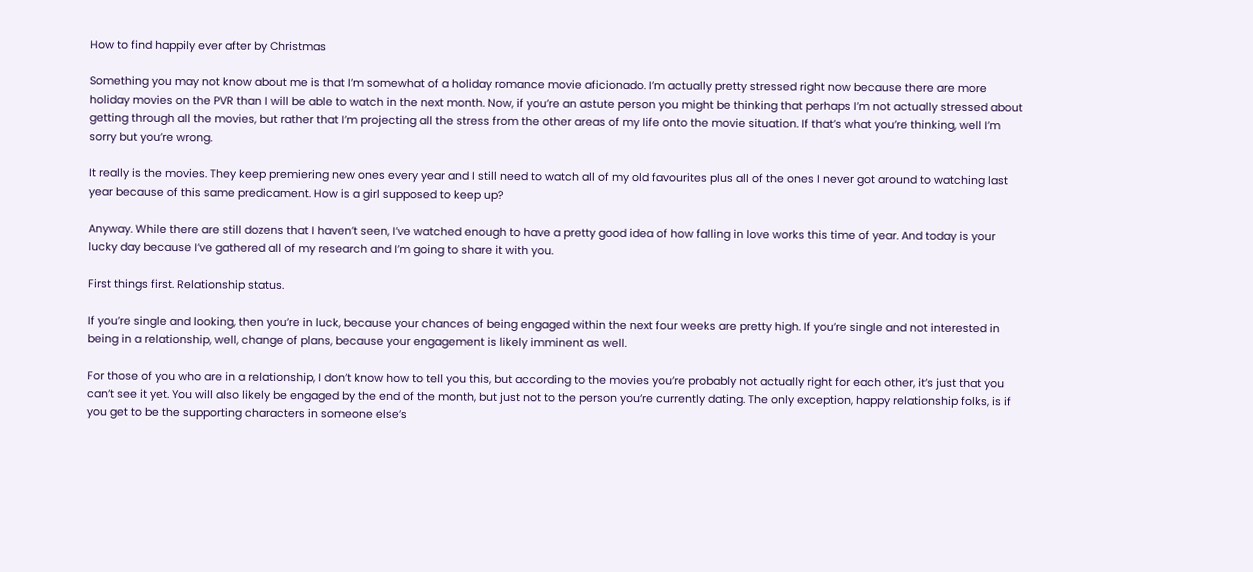How to find happily ever after by Christmas

Something you may not know about me is that I’m somewhat of a holiday romance movie aficionado. I’m actually pretty stressed right now because there are more holiday movies on the PVR than I will be able to watch in the next month. Now, if you’re an astute person you might be thinking that perhaps I’m not actually stressed about getting through all the movies, but rather that I’m projecting all the stress from the other areas of my life onto the movie situation. If that’s what you’re thinking, well I’m sorry but you’re wrong.

It really is the movies. They keep premiering new ones every year and I still need to watch all of my old favourites plus all of the ones I never got around to watching last year because of this same predicament. How is a girl supposed to keep up?

Anyway. While there are still dozens that I haven’t seen, I’ve watched enough to have a pretty good idea of how falling in love works this time of year. And today is your lucky day because I’ve gathered all of my research and I’m going to share it with you.

First things first. Relationship status.

If you’re single and looking, then you’re in luck, because your chances of being engaged within the next four weeks are pretty high. If you’re single and not interested in being in a relationship, well, change of plans, because your engagement is likely imminent as well.

For those of you who are in a relationship, I don’t know how to tell you this, but according to the movies you’re probably not actually right for each other, it’s just that you can’t see it yet. You will also likely be engaged by the end of the month, but just not to the person you’re currently dating. The only exception, happy relationship folks, is if you get to be the supporting characters in someone else’s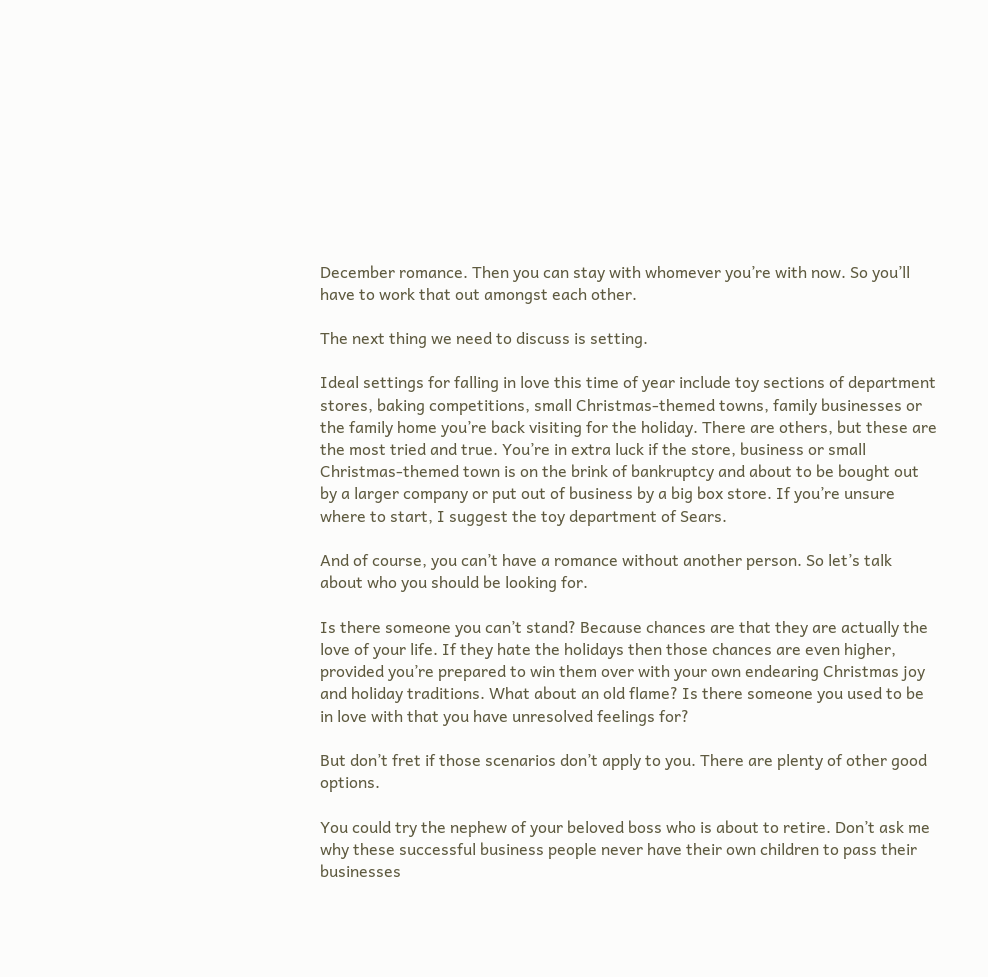December romance. Then you can stay with whomever you’re with now. So you’ll have to work that out amongst each other.

The next thing we need to discuss is setting.

Ideal settings for falling in love this time of year include toy sections of department stores, baking competitions, small Christmas-themed towns, family businesses or the family home you’re back visiting for the holiday. There are others, but these are the most tried and true. You’re in extra luck if the store, business or small Christmas-themed town is on the brink of bankruptcy and about to be bought out by a larger company or put out of business by a big box store. If you’re unsure where to start, I suggest the toy department of Sears.

And of course, you can’t have a romance without another person. So let’s talk about who you should be looking for.

Is there someone you can’t stand? Because chances are that they are actually the love of your life. If they hate the holidays then those chances are even higher, provided you’re prepared to win them over with your own endearing Christmas joy and holiday traditions. What about an old flame? Is there someone you used to be in love with that you have unresolved feelings for?

But don’t fret if those scenarios don’t apply to you. There are plenty of other good options.

You could try the nephew of your beloved boss who is about to retire. Don’t ask me why these successful business people never have their own children to pass their businesses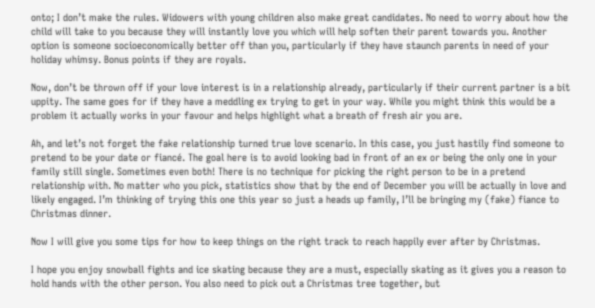onto; I don’t make the rules. Widowers with young children also make great candidates. No need to worry about how the child will take to you because they will instantly love you which will help soften their parent towards you. Another option is someone socioeconomically better off than you, particularly if they have staunch parents in need of your holiday whimsy. Bonus points if they are royals.

Now, don’t be thrown off if your love interest is in a relationship already, particularly if their current partner is a bit uppity. The same goes for if they have a meddling ex trying to get in your way. While you might think this would be a problem it actually works in your favour and helps highlight what a breath of fresh air you are.

Ah, and let’s not forget the fake relationship turned true love scenario. In this case, you just hastily find someone to pretend to be your date or fiancé. The goal here is to avoid looking bad in front of an ex or being the only one in your family still single. Sometimes even both! There is no technique for picking the right person to be in a pretend relationship with. No matter who you pick, statistics show that by the end of December you will be actually in love and likely engaged. I’m thinking of trying this one this year so just a heads up family, I’ll be bringing my (fake) fiance to Christmas dinner.

Now I will give you some tips for how to keep things on the right track to reach happily ever after by Christmas.

I hope you enjoy snowball fights and ice skating because they are a must, especially skating as it gives you a reason to hold hands with the other person. You also need to pick out a Christmas tree together, but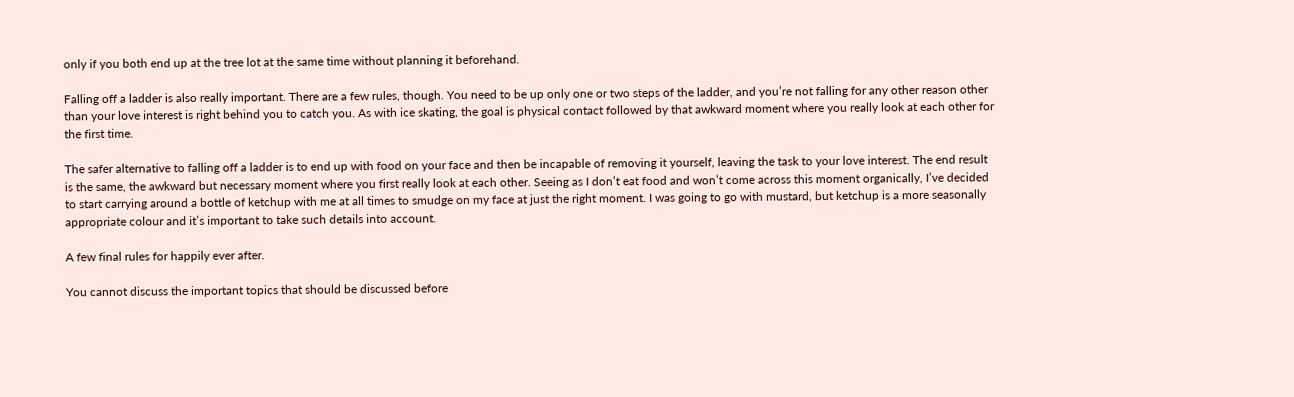only if you both end up at the tree lot at the same time without planning it beforehand.

Falling off a ladder is also really important. There are a few rules, though. You need to be up only one or two steps of the ladder, and you’re not falling for any other reason other than your love interest is right behind you to catch you. As with ice skating, the goal is physical contact followed by that awkward moment where you really look at each other for the first time.

The safer alternative to falling off a ladder is to end up with food on your face and then be incapable of removing it yourself, leaving the task to your love interest. The end result is the same, the awkward but necessary moment where you first really look at each other. Seeing as I don’t eat food and won’t come across this moment organically, I’ve decided to start carrying around a bottle of ketchup with me at all times to smudge on my face at just the right moment. I was going to go with mustard, but ketchup is a more seasonally appropriate colour and it’s important to take such details into account.

A few final rules for happily ever after.

You cannot discuss the important topics that should be discussed before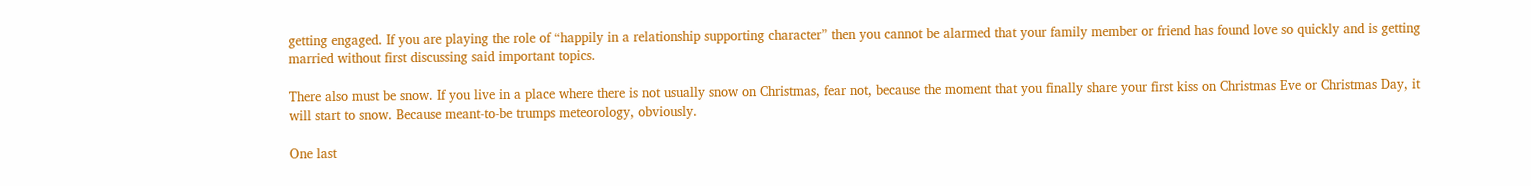getting engaged. If you are playing the role of “happily in a relationship supporting character” then you cannot be alarmed that your family member or friend has found love so quickly and is getting married without first discussing said important topics.

There also must be snow. If you live in a place where there is not usually snow on Christmas, fear not, because the moment that you finally share your first kiss on Christmas Eve or Christmas Day, it will start to snow. Because meant-to-be trumps meteorology, obviously.

One last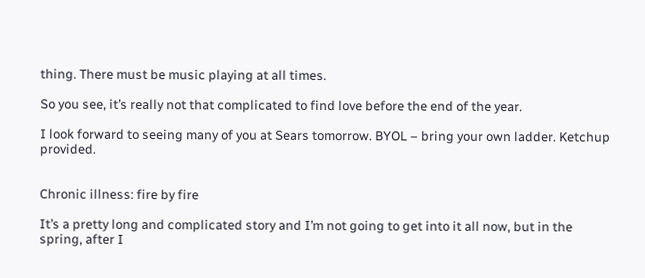thing. There must be music playing at all times.

So you see, it’s really not that complicated to find love before the end of the year.

I look forward to seeing many of you at Sears tomorrow. BYOL – bring your own ladder. Ketchup provided.


Chronic illness: fire by fire

It’s a pretty long and complicated story and I’m not going to get into it all now, but in the spring, after I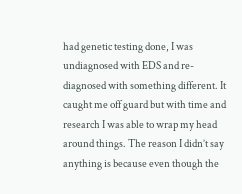had genetic testing done, I was undiagnosed with EDS and re-diagnosed with something different. It caught me off guard but with time and research I was able to wrap my head around things. The reason I didn’t say anything is because even though the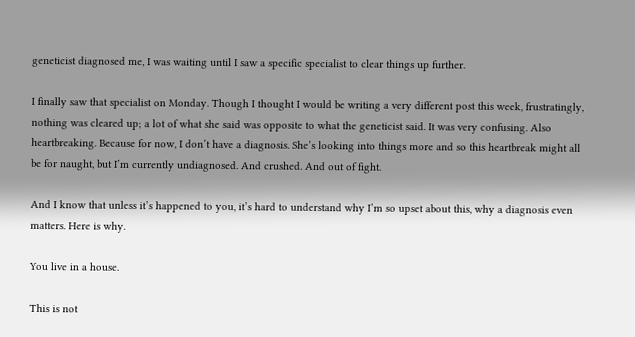geneticist diagnosed me, I was waiting until I saw a specific specialist to clear things up further.

I finally saw that specialist on Monday. Though I thought I would be writing a very different post this week, frustratingly, nothing was cleared up; a lot of what she said was opposite to what the geneticist said. It was very confusing. Also heartbreaking. Because for now, I don’t have a diagnosis. She’s looking into things more and so this heartbreak might all be for naught, but I’m currently undiagnosed. And crushed. And out of fight.

And I know that unless it’s happened to you, it’s hard to understand why I’m so upset about this, why a diagnosis even matters. Here is why.

You live in a house.

This is not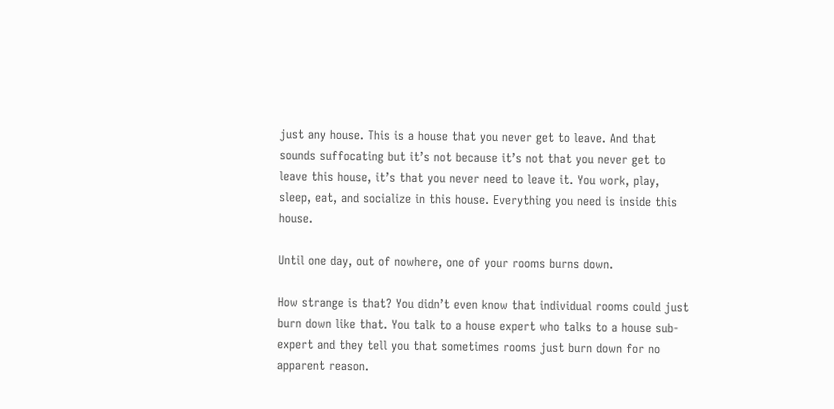just any house. This is a house that you never get to leave. And that sounds suffocating but it’s not because it’s not that you never get to leave this house, it’s that you never need to leave it. You work, play, sleep, eat, and socialize in this house. Everything you need is inside this house.

Until one day, out of nowhere, one of your rooms burns down.

How strange is that? You didn’t even know that individual rooms could just burn down like that. You talk to a house expert who talks to a house sub-expert and they tell you that sometimes rooms just burn down for no apparent reason.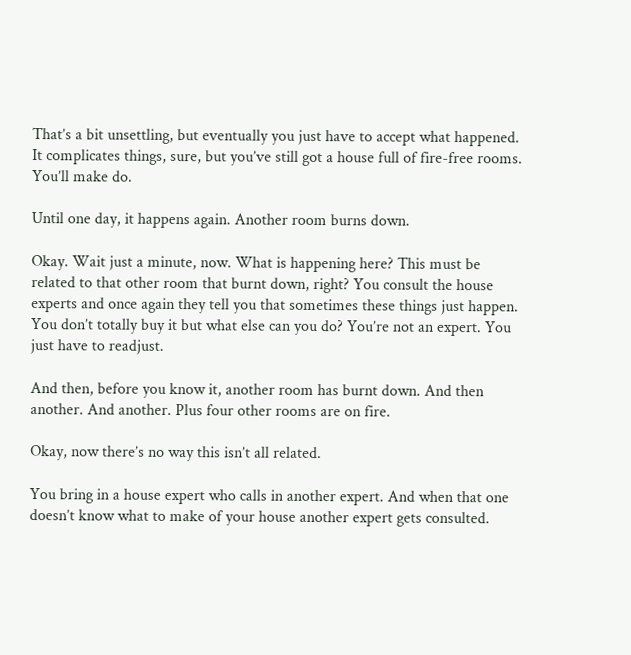That’s a bit unsettling, but eventually you just have to accept what happened. It complicates things, sure, but you’ve still got a house full of fire-free rooms. You’ll make do.

Until one day, it happens again. Another room burns down.

Okay. Wait just a minute, now. What is happening here? This must be related to that other room that burnt down, right? You consult the house experts and once again they tell you that sometimes these things just happen. You don’t totally buy it but what else can you do? You’re not an expert. You just have to readjust.

And then, before you know it, another room has burnt down. And then another. And another. Plus four other rooms are on fire.

Okay, now there’s no way this isn’t all related.

You bring in a house expert who calls in another expert. And when that one doesn’t know what to make of your house another expert gets consulted.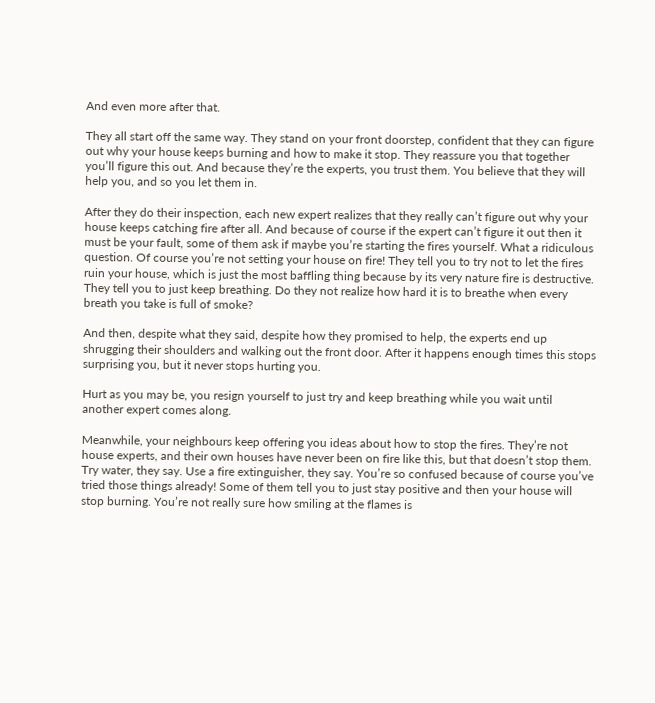And even more after that.

They all start off the same way. They stand on your front doorstep, confident that they can figure out why your house keeps burning and how to make it stop. They reassure you that together you’ll figure this out. And because they’re the experts, you trust them. You believe that they will help you, and so you let them in.

After they do their inspection, each new expert realizes that they really can’t figure out why your house keeps catching fire after all. And because of course if the expert can’t figure it out then it must be your fault, some of them ask if maybe you’re starting the fires yourself. What a ridiculous question. Of course you’re not setting your house on fire! They tell you to try not to let the fires ruin your house, which is just the most baffling thing because by its very nature fire is destructive. They tell you to just keep breathing. Do they not realize how hard it is to breathe when every breath you take is full of smoke?

And then, despite what they said, despite how they promised to help, the experts end up shrugging their shoulders and walking out the front door. After it happens enough times this stops surprising you, but it never stops hurting you.

Hurt as you may be, you resign yourself to just try and keep breathing while you wait until another expert comes along.

Meanwhile, your neighbours keep offering you ideas about how to stop the fires. They’re not house experts, and their own houses have never been on fire like this, but that doesn’t stop them. Try water, they say. Use a fire extinguisher, they say. You’re so confused because of course you’ve tried those things already! Some of them tell you to just stay positive and then your house will stop burning. You’re not really sure how smiling at the flames is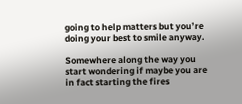going to help matters but you’re doing your best to smile anyway.

Somewhere along the way you start wondering if maybe you are in fact starting the fires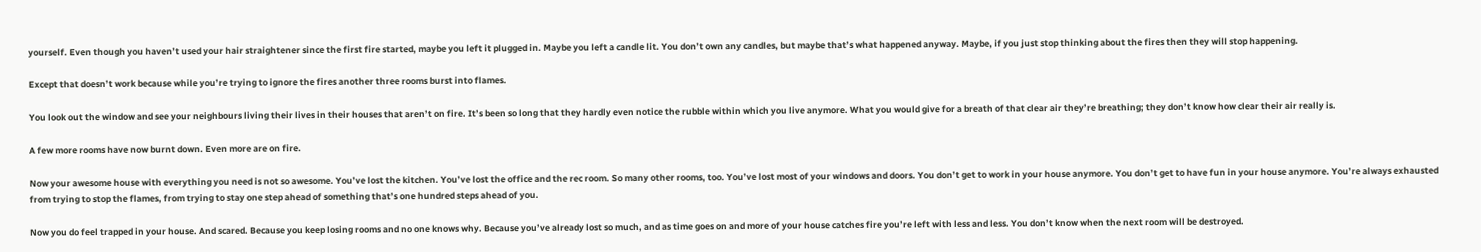yourself. Even though you haven’t used your hair straightener since the first fire started, maybe you left it plugged in. Maybe you left a candle lit. You don’t own any candles, but maybe that’s what happened anyway. Maybe, if you just stop thinking about the fires then they will stop happening.

Except that doesn’t work because while you’re trying to ignore the fires another three rooms burst into flames.

You look out the window and see your neighbours living their lives in their houses that aren’t on fire. It’s been so long that they hardly even notice the rubble within which you live anymore. What you would give for a breath of that clear air they’re breathing; they don’t know how clear their air really is.

A few more rooms have now burnt down. Even more are on fire.

Now your awesome house with everything you need is not so awesome. You’ve lost the kitchen. You’ve lost the office and the rec room. So many other rooms, too. You’ve lost most of your windows and doors. You don’t get to work in your house anymore. You don’t get to have fun in your house anymore. You’re always exhausted from trying to stop the flames, from trying to stay one step ahead of something that’s one hundred steps ahead of you.

Now you do feel trapped in your house. And scared. Because you keep losing rooms and no one knows why. Because you’ve already lost so much, and as time goes on and more of your house catches fire you’re left with less and less. You don’t know when the next room will be destroyed.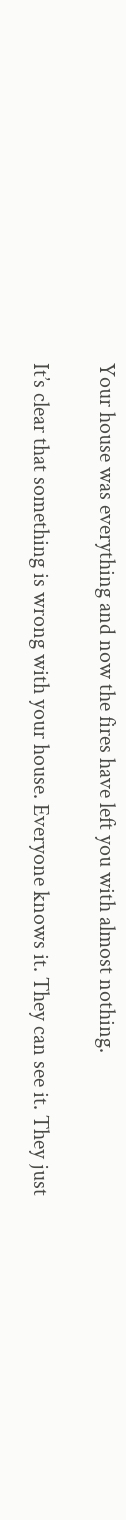Your house was everything and now the fires have left you with almost nothing.

It’s clear that something is wrong with your house. Everyone knows it. They can see it. They just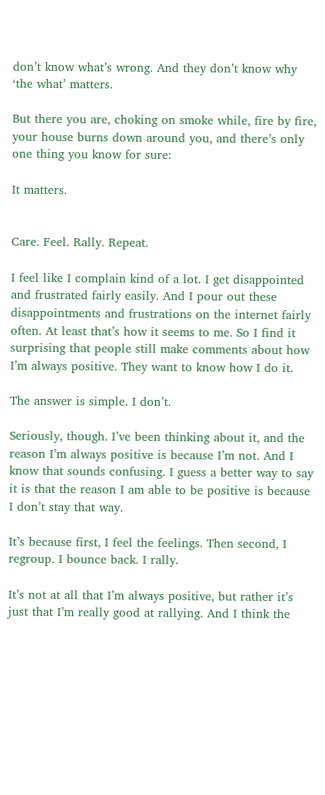don’t know what’s wrong. And they don’t know why ‘the what’ matters.

But there you are, choking on smoke while, fire by fire, your house burns down around you, and there’s only one thing you know for sure:

It matters.


Care. Feel. Rally. Repeat.

I feel like I complain kind of a lot. I get disappointed and frustrated fairly easily. And I pour out these disappointments and frustrations on the internet fairly often. At least that’s how it seems to me. So I find it surprising that people still make comments about how I’m always positive. They want to know how I do it.

The answer is simple. I don’t.

Seriously, though. I’ve been thinking about it, and the reason I’m always positive is because I’m not. And I know that sounds confusing. I guess a better way to say it is that the reason I am able to be positive is because I don’t stay that way.

It’s because first, I feel the feelings. Then second, I regroup. I bounce back. I rally.

It’s not at all that I’m always positive, but rather it’s just that I’m really good at rallying. And I think the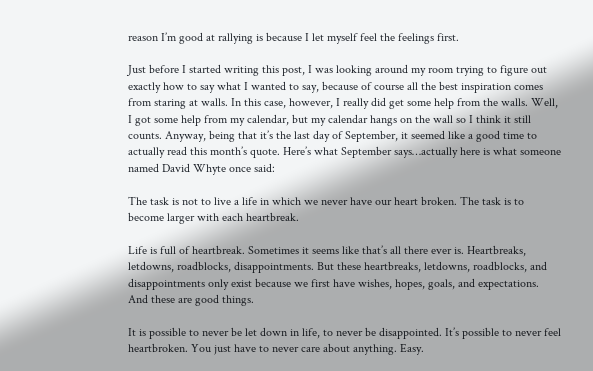reason I’m good at rallying is because I let myself feel the feelings first.

Just before I started writing this post, I was looking around my room trying to figure out exactly how to say what I wanted to say, because of course all the best inspiration comes from staring at walls. In this case, however, I really did get some help from the walls. Well, I got some help from my calendar, but my calendar hangs on the wall so I think it still counts. Anyway, being that it’s the last day of September, it seemed like a good time to actually read this month’s quote. Here’s what September says…actually here is what someone named David Whyte once said:

The task is not to live a life in which we never have our heart broken. The task is to become larger with each heartbreak.

Life is full of heartbreak. Sometimes it seems like that’s all there ever is. Heartbreaks, letdowns, roadblocks, disappointments. But these heartbreaks, letdowns, roadblocks, and disappointments only exist because we first have wishes, hopes, goals, and expectations. And these are good things.

It is possible to never be let down in life, to never be disappointed. It’s possible to never feel heartbroken. You just have to never care about anything. Easy.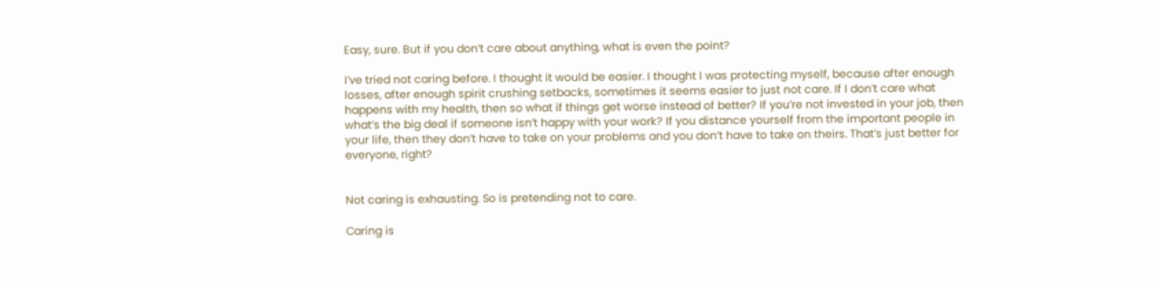Easy, sure. But if you don’t care about anything, what is even the point?

I’ve tried not caring before. I thought it would be easier. I thought I was protecting myself, because after enough losses, after enough spirit crushing setbacks, sometimes it seems easier to just not care. If I don’t care what happens with my health, then so what if things get worse instead of better? If you’re not invested in your job, then what’s the big deal if someone isn’t happy with your work? If you distance yourself from the important people in your life, then they don’t have to take on your problems and you don’t have to take on theirs. That’s just better for everyone, right?


Not caring is exhausting. So is pretending not to care.

Caring is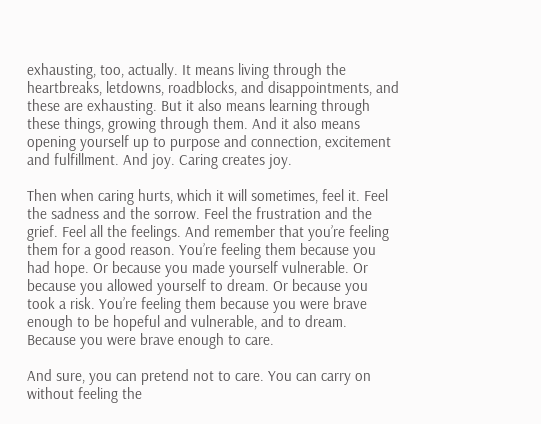exhausting, too, actually. It means living through the heartbreaks, letdowns, roadblocks, and disappointments, and these are exhausting. But it also means learning through these things, growing through them. And it also means opening yourself up to purpose and connection, excitement and fulfillment. And joy. Caring creates joy.

Then when caring hurts, which it will sometimes, feel it. Feel the sadness and the sorrow. Feel the frustration and the grief. Feel all the feelings. And remember that you’re feeling them for a good reason. You’re feeling them because you had hope. Or because you made yourself vulnerable. Or because you allowed yourself to dream. Or because you took a risk. You’re feeling them because you were brave enough to be hopeful and vulnerable, and to dream. Because you were brave enough to care.

And sure, you can pretend not to care. You can carry on without feeling the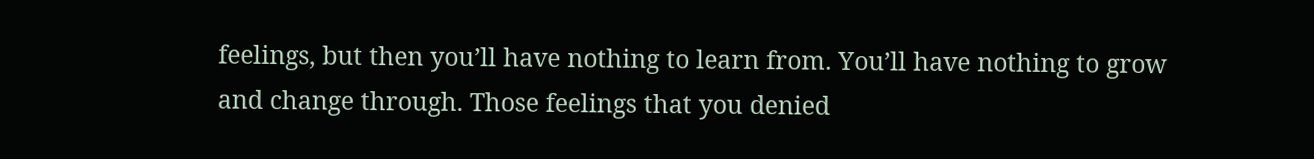feelings, but then you’ll have nothing to learn from. You’ll have nothing to grow and change through. Those feelings that you denied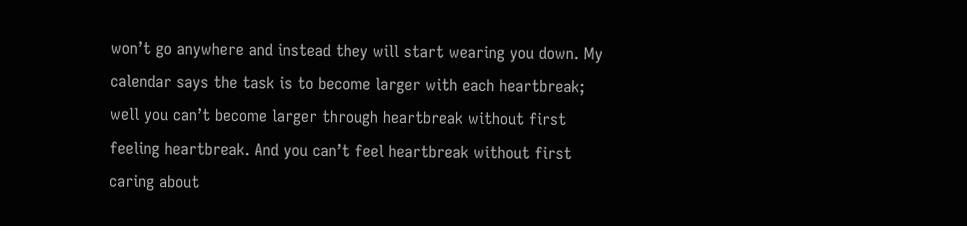won’t go anywhere and instead they will start wearing you down. My calendar says the task is to become larger with each heartbreak; well you can’t become larger through heartbreak without first feeling heartbreak. And you can’t feel heartbreak without first caring about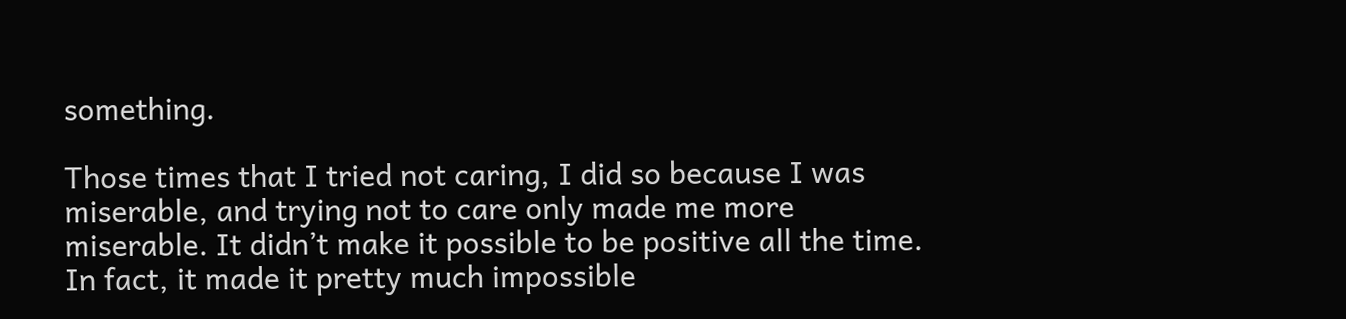something.

Those times that I tried not caring, I did so because I was miserable, and trying not to care only made me more miserable. It didn’t make it possible to be positive all the time. In fact, it made it pretty much impossible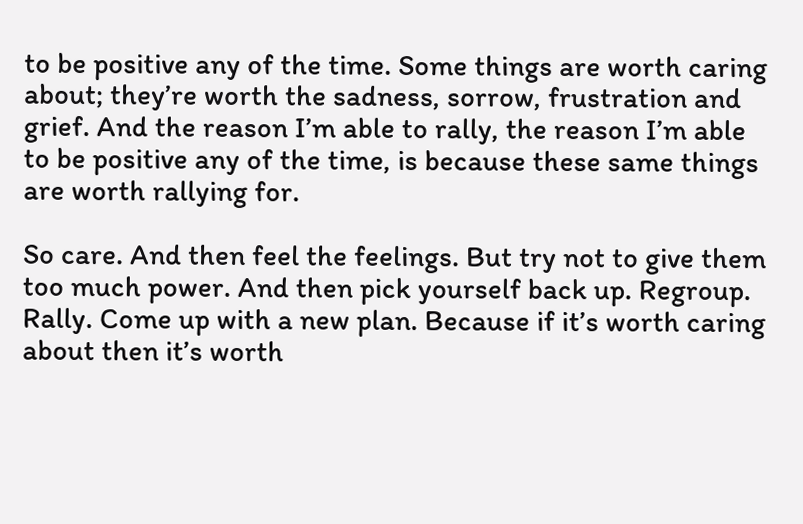to be positive any of the time. Some things are worth caring about; they’re worth the sadness, sorrow, frustration and grief. And the reason I’m able to rally, the reason I’m able to be positive any of the time, is because these same things are worth rallying for.

So care. And then feel the feelings. But try not to give them too much power. And then pick yourself back up. Regroup. Rally. Come up with a new plan. Because if it’s worth caring about then it’s worth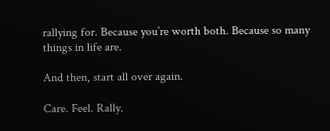rallying for. Because you’re worth both. Because so many things in life are.

And then, start all over again.

Care. Feel. Rally.